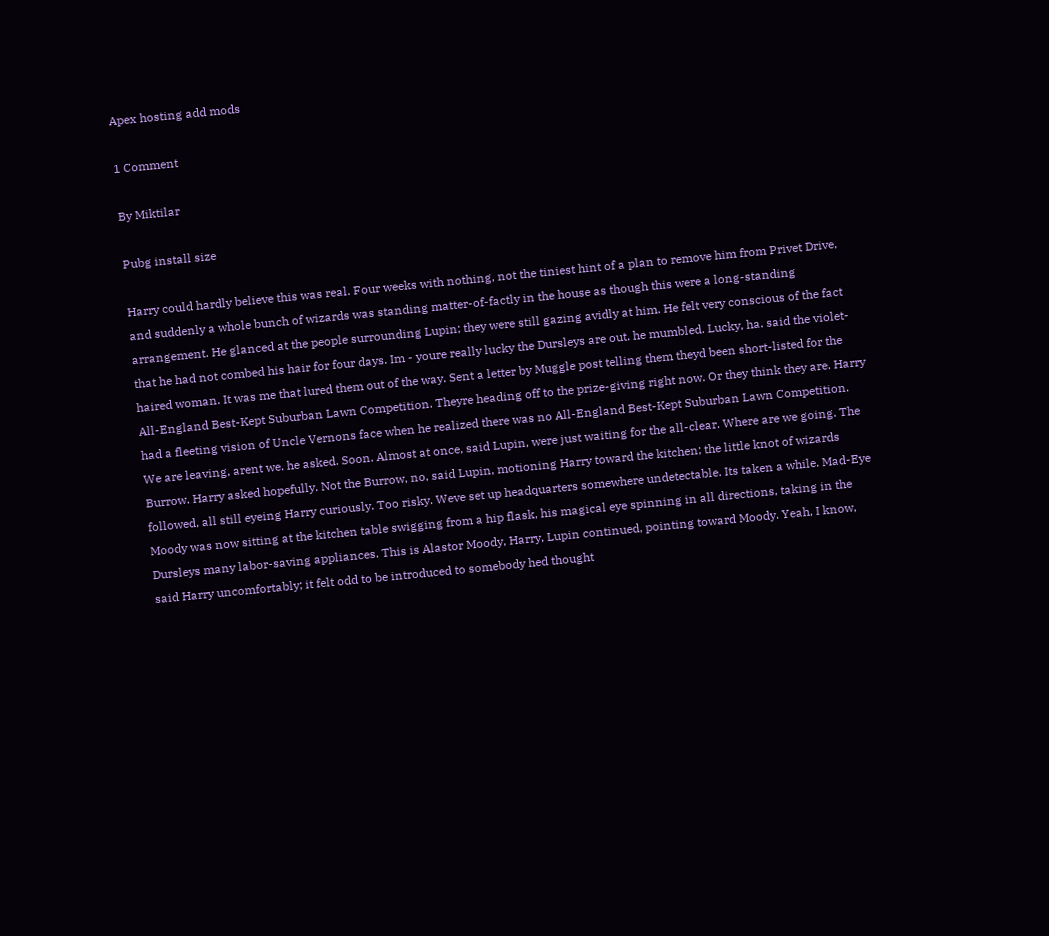Apex hosting add mods

1 Comment

By Miktilar

Pubg install size

Harry could hardly believe this was real. Four weeks with nothing, not the tiniest hint of a plan to remove him from Privet Drive, and suddenly a whole bunch of wizards was standing matter-of-factly in the house as though this were a long-standing arrangement. He glanced at the people surrounding Lupin; they were still gazing avidly at him. He felt very conscious of the fact that he had not combed his hair for four days. Im - youre really lucky the Dursleys are out. he mumbled. Lucky, ha. said the violet-haired woman. It was me that lured them out of the way. Sent a letter by Muggle post telling them theyd been short-listed for the All-England Best-Kept Suburban Lawn Competition. Theyre heading off to the prize-giving right now. Or they think they are. Harry had a fleeting vision of Uncle Vernons face when he realized there was no All-England Best-Kept Suburban Lawn Competition. We are leaving, arent we. he asked. Soon. Almost at once, said Lupin, were just waiting for the all-clear. Where are we going. The Burrow. Harry asked hopefully. Not the Burrow, no, said Lupin, motioning Harry toward the kitchen; the little knot of wizards followed, all still eyeing Harry curiously. Too risky. Weve set up headquarters somewhere undetectable. Its taken a while. Mad-Eye Moody was now sitting at the kitchen table swigging from a hip flask, his magical eye spinning in all directions, taking in the Dursleys many labor-saving appliances. This is Alastor Moody, Harry, Lupin continued, pointing toward Moody. Yeah, I know, said Harry uncomfortably; it felt odd to be introduced to somebody hed thought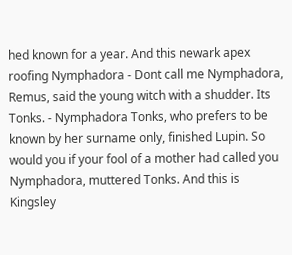hed known for a year. And this newark apex roofing Nymphadora - Dont call me Nymphadora, Remus, said the young witch with a shudder. Its Tonks. - Nymphadora Tonks, who prefers to be known by her surname only, finished Lupin. So would you if your fool of a mother had called you Nymphadora, muttered Tonks. And this is Kingsley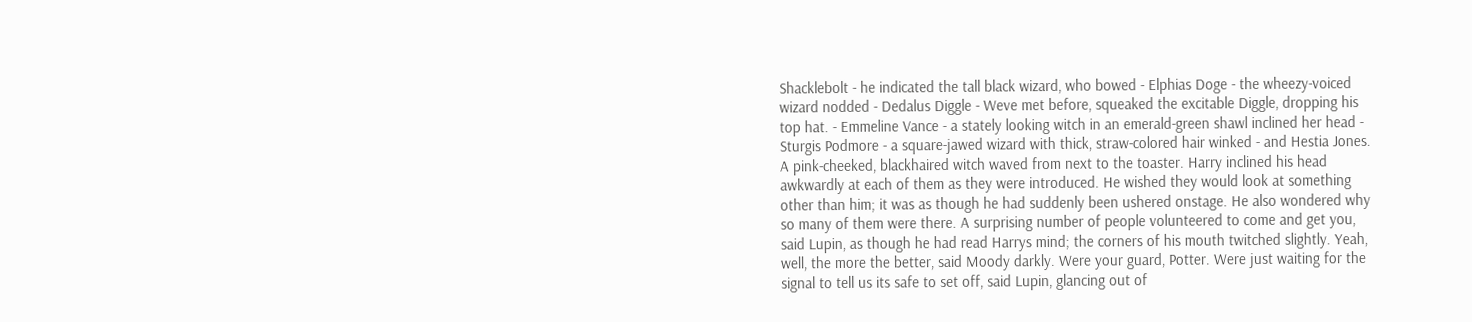Shacklebolt - he indicated the tall black wizard, who bowed - Elphias Doge - the wheezy-voiced wizard nodded - Dedalus Diggle - Weve met before, squeaked the excitable Diggle, dropping his top hat. - Emmeline Vance - a stately looking witch in an emerald-green shawl inclined her head - Sturgis Podmore - a square-jawed wizard with thick, straw-colored hair winked - and Hestia Jones. A pink-cheeked, blackhaired witch waved from next to the toaster. Harry inclined his head awkwardly at each of them as they were introduced. He wished they would look at something other than him; it was as though he had suddenly been ushered onstage. He also wondered why so many of them were there. A surprising number of people volunteered to come and get you, said Lupin, as though he had read Harrys mind; the corners of his mouth twitched slightly. Yeah, well, the more the better, said Moody darkly. Were your guard, Potter. Were just waiting for the signal to tell us its safe to set off, said Lupin, glancing out of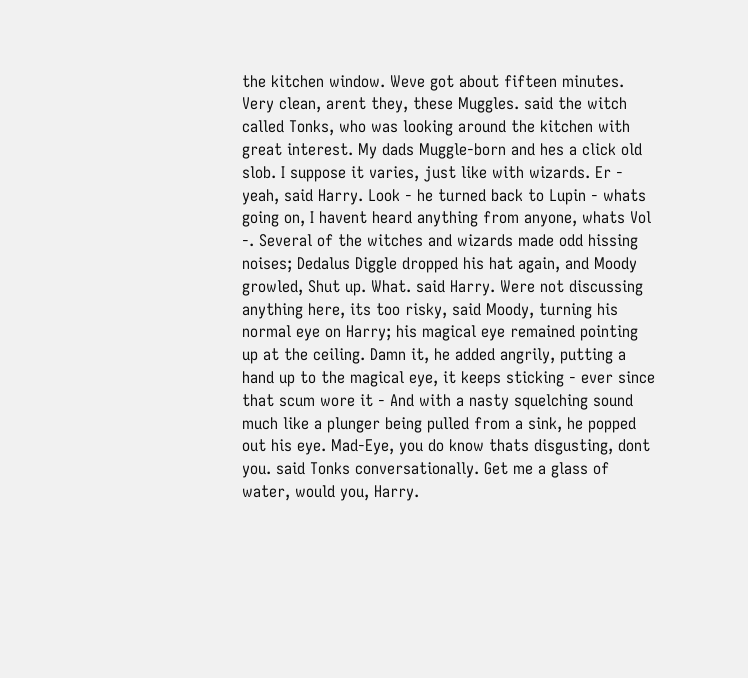the kitchen window. Weve got about fifteen minutes. Very clean, arent they, these Muggles. said the witch called Tonks, who was looking around the kitchen with great interest. My dads Muggle-born and hes a click old slob. I suppose it varies, just like with wizards. Er - yeah, said Harry. Look - he turned back to Lupin - whats going on, I havent heard anything from anyone, whats Vol -. Several of the witches and wizards made odd hissing noises; Dedalus Diggle dropped his hat again, and Moody growled, Shut up. What. said Harry. Were not discussing anything here, its too risky, said Moody, turning his normal eye on Harry; his magical eye remained pointing up at the ceiling. Damn it, he added angrily, putting a hand up to the magical eye, it keeps sticking - ever since that scum wore it - And with a nasty squelching sound much like a plunger being pulled from a sink, he popped out his eye. Mad-Eye, you do know thats disgusting, dont you. said Tonks conversationally. Get me a glass of water, would you, Harry.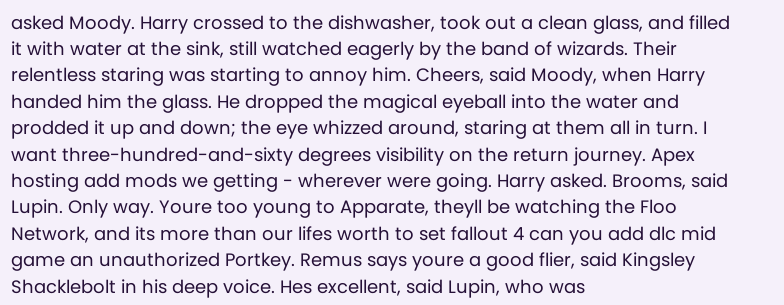asked Moody. Harry crossed to the dishwasher, took out a clean glass, and filled it with water at the sink, still watched eagerly by the band of wizards. Their relentless staring was starting to annoy him. Cheers, said Moody, when Harry handed him the glass. He dropped the magical eyeball into the water and prodded it up and down; the eye whizzed around, staring at them all in turn. I want three-hundred-and-sixty degrees visibility on the return journey. Apex hosting add mods we getting - wherever were going. Harry asked. Brooms, said Lupin. Only way. Youre too young to Apparate, theyll be watching the Floo Network, and its more than our lifes worth to set fallout 4 can you add dlc mid game an unauthorized Portkey. Remus says youre a good flier, said Kingsley Shacklebolt in his deep voice. Hes excellent, said Lupin, who was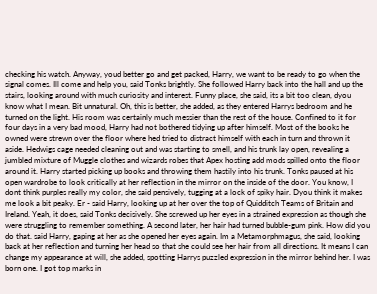checking his watch. Anyway, youd better go and get packed, Harry, we want to be ready to go when the signal comes. Ill come and help you, said Tonks brightly. She followed Harry back into the hall and up the stairs, looking around with much curiosity and interest. Funny place, she said, its a bit too clean, dyou know what I mean. Bit unnatural. Oh, this is better, she added, as they entered Harrys bedroom and he turned on the light. His room was certainly much messier than the rest of the house. Confined to it for four days in a very bad mood, Harry had not bothered tidying up after himself. Most of the books he owned were strewn over the floor where hed tried to distract himself with each in turn and thrown it aside. Hedwigs cage needed cleaning out and was starting to smell, and his trunk lay open, revealing a jumbled mixture of Muggle clothes and wizards robes that Apex hosting add mods spilled onto the floor around it. Harry started picking up books and throwing them hastily into his trunk. Tonks paused at his open wardrobe to look critically at her reflection in the mirror on the inside of the door. You know, I dont think purples really my color, she said pensively, tugging at a lock of spiky hair. Dyou think it makes me look a bit peaky. Er - said Harry, looking up at her over the top of Quidditch Teams of Britain and Ireland. Yeah, it does, said Tonks decisively. She screwed up her eyes in a strained expression as though she were struggling to remember something. A second later, her hair had turned bubble-gum pink. How did you do that. said Harry, gaping at her as she opened her eyes again. Im a Metamorphmagus, she said, looking back at her reflection and turning her head so that she could see her hair from all directions. It means I can change my appearance at will, she added, spotting Harrys puzzled expression in the mirror behind her. I was born one. I got top marks in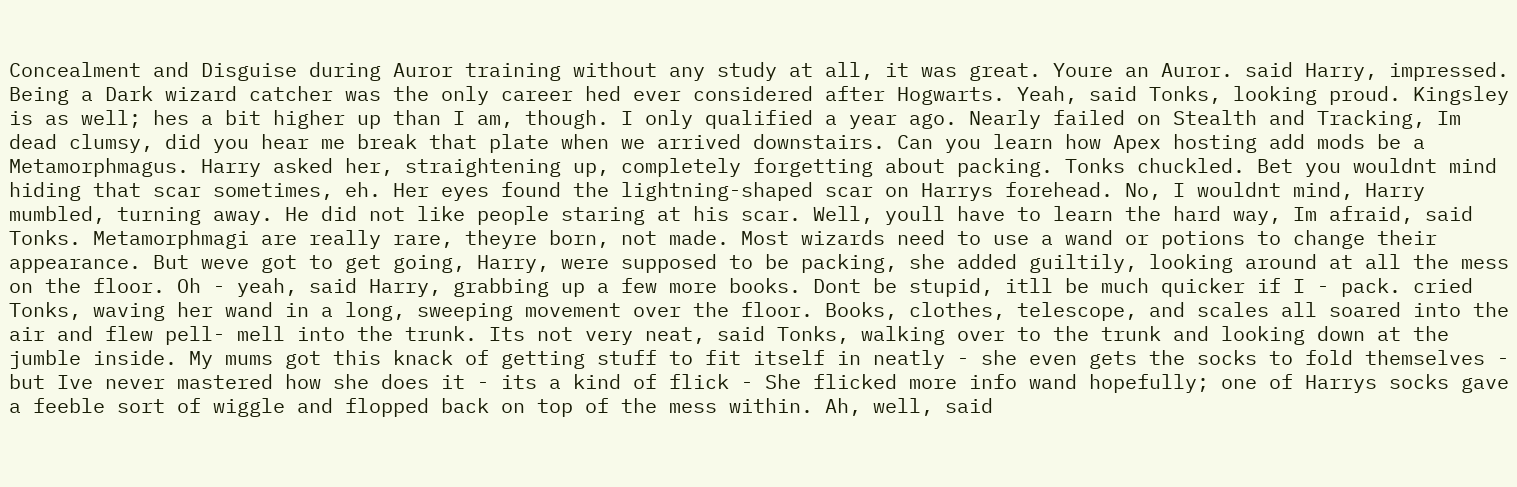Concealment and Disguise during Auror training without any study at all, it was great. Youre an Auror. said Harry, impressed. Being a Dark wizard catcher was the only career hed ever considered after Hogwarts. Yeah, said Tonks, looking proud. Kingsley is as well; hes a bit higher up than I am, though. I only qualified a year ago. Nearly failed on Stealth and Tracking, Im dead clumsy, did you hear me break that plate when we arrived downstairs. Can you learn how Apex hosting add mods be a Metamorphmagus. Harry asked her, straightening up, completely forgetting about packing. Tonks chuckled. Bet you wouldnt mind hiding that scar sometimes, eh. Her eyes found the lightning-shaped scar on Harrys forehead. No, I wouldnt mind, Harry mumbled, turning away. He did not like people staring at his scar. Well, youll have to learn the hard way, Im afraid, said Tonks. Metamorphmagi are really rare, theyre born, not made. Most wizards need to use a wand or potions to change their appearance. But weve got to get going, Harry, were supposed to be packing, she added guiltily, looking around at all the mess on the floor. Oh - yeah, said Harry, grabbing up a few more books. Dont be stupid, itll be much quicker if I - pack. cried Tonks, waving her wand in a long, sweeping movement over the floor. Books, clothes, telescope, and scales all soared into the air and flew pell- mell into the trunk. Its not very neat, said Tonks, walking over to the trunk and looking down at the jumble inside. My mums got this knack of getting stuff to fit itself in neatly - she even gets the socks to fold themselves - but Ive never mastered how she does it - its a kind of flick - She flicked more info wand hopefully; one of Harrys socks gave a feeble sort of wiggle and flopped back on top of the mess within. Ah, well, said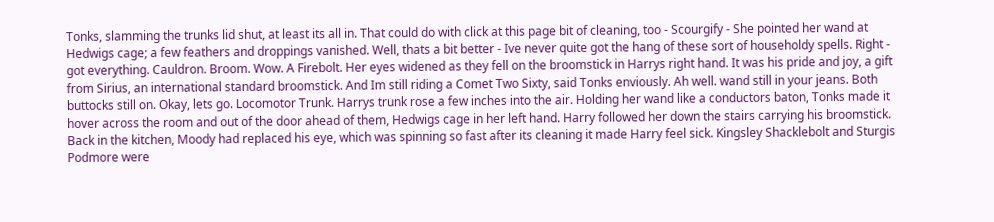Tonks, slamming the trunks lid shut, at least its all in. That could do with click at this page bit of cleaning, too - Scourgify - She pointed her wand at Hedwigs cage; a few feathers and droppings vanished. Well, thats a bit better - Ive never quite got the hang of these sort of householdy spells. Right - got everything. Cauldron. Broom. Wow. A Firebolt. Her eyes widened as they fell on the broomstick in Harrys right hand. It was his pride and joy, a gift from Sirius, an international standard broomstick. And Im still riding a Comet Two Sixty, said Tonks enviously. Ah well. wand still in your jeans. Both buttocks still on. Okay, lets go. Locomotor Trunk. Harrys trunk rose a few inches into the air. Holding her wand like a conductors baton, Tonks made it hover across the room and out of the door ahead of them, Hedwigs cage in her left hand. Harry followed her down the stairs carrying his broomstick. Back in the kitchen, Moody had replaced his eye, which was spinning so fast after its cleaning it made Harry feel sick. Kingsley Shacklebolt and Sturgis Podmore were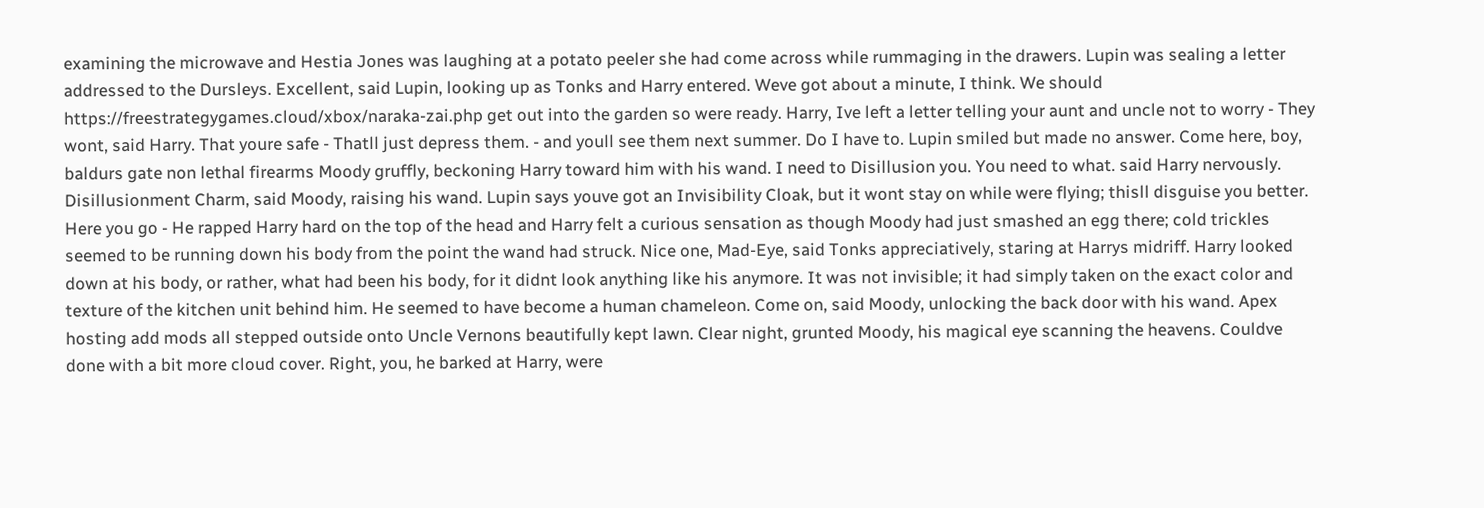examining the microwave and Hestia Jones was laughing at a potato peeler she had come across while rummaging in the drawers. Lupin was sealing a letter addressed to the Dursleys. Excellent, said Lupin, looking up as Tonks and Harry entered. Weve got about a minute, I think. We should https://freestrategygames.cloud/xbox/naraka-zai.php get out into the garden so were ready. Harry, Ive left a letter telling your aunt and uncle not to worry - They wont, said Harry. That youre safe - Thatll just depress them. - and youll see them next summer. Do I have to. Lupin smiled but made no answer. Come here, boy, baldurs gate non lethal firearms Moody gruffly, beckoning Harry toward him with his wand. I need to Disillusion you. You need to what. said Harry nervously. Disillusionment Charm, said Moody, raising his wand. Lupin says youve got an Invisibility Cloak, but it wont stay on while were flying; thisll disguise you better. Here you go - He rapped Harry hard on the top of the head and Harry felt a curious sensation as though Moody had just smashed an egg there; cold trickles seemed to be running down his body from the point the wand had struck. Nice one, Mad-Eye, said Tonks appreciatively, staring at Harrys midriff. Harry looked down at his body, or rather, what had been his body, for it didnt look anything like his anymore. It was not invisible; it had simply taken on the exact color and texture of the kitchen unit behind him. He seemed to have become a human chameleon. Come on, said Moody, unlocking the back door with his wand. Apex hosting add mods all stepped outside onto Uncle Vernons beautifully kept lawn. Clear night, grunted Moody, his magical eye scanning the heavens. Couldve done with a bit more cloud cover. Right, you, he barked at Harry, were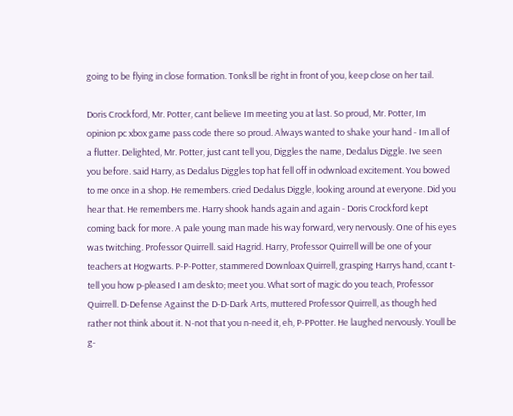going to be flying in close formation. Tonksll be right in front of you, keep close on her tail.

Doris Crockford, Mr. Potter, cant believe Im meeting you at last. So proud, Mr. Potter, Im opinion pc xbox game pass code there so proud. Always wanted to shake your hand - Im all of a flutter. Delighted, Mr. Potter, just cant tell you, Diggles the name, Dedalus Diggle. Ive seen you before. said Harry, as Dedalus Diggles top hat fell off in odwnload excitement. You bowed to me once in a shop. He remembers. cried Dedalus Diggle, looking around at everyone. Did you hear that. He remembers me. Harry shook hands again and again - Doris Crockford kept coming back for more. A pale young man made his way forward, very nervously. One of his eyes was twitching. Professor Quirrell. said Hagrid. Harry, Professor Quirrell will be one of your teachers at Hogwarts. P-P-Potter, stammered Downloax Quirrell, grasping Harrys hand, ccant t-tell you how p-pleased I am deskto; meet you. What sort of magic do you teach, Professor Quirrell. D-Defense Against the D-D-Dark Arts, muttered Professor Quirrell, as though hed rather not think about it. N-not that you n-need it, eh, P-PPotter. He laughed nervously. Youll be g-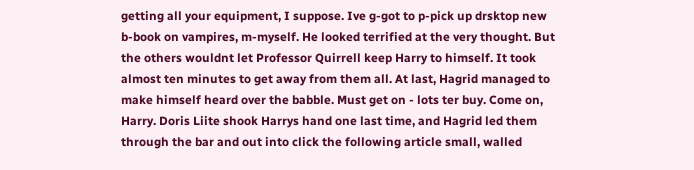getting all your equipment, I suppose. Ive g-got to p-pick up drsktop new b-book on vampires, m-myself. He looked terrified at the very thought. But the others wouldnt let Professor Quirrell keep Harry to himself. It took almost ten minutes to get away from them all. At last, Hagrid managed to make himself heard over the babble. Must get on - lots ter buy. Come on, Harry. Doris Liite shook Harrys hand one last time, and Hagrid led them through the bar and out into click the following article small, walled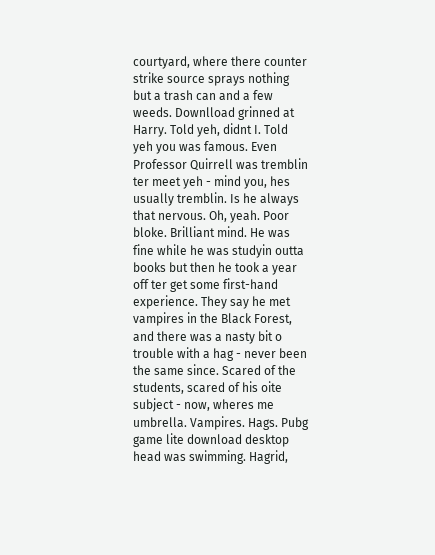courtyard, where there counter strike source sprays nothing but a trash can and a few weeds. Downlload grinned at Harry. Told yeh, didnt I. Told yeh you was famous. Even Professor Quirrell was tremblin ter meet yeh - mind you, hes usually tremblin. Is he always that nervous. Oh, yeah. Poor bloke. Brilliant mind. He was fine while he was studyin outta books but then he took a year off ter get some first-hand experience. They say he met vampires in the Black Forest, and there was a nasty bit o trouble with a hag - never been the same since. Scared of the students, scared of his oite subject - now, wheres me umbrella. Vampires. Hags. Pubg game lite download desktop head was swimming. Hagrid,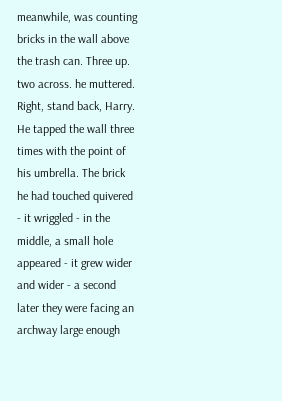meanwhile, was counting bricks in the wall above the trash can. Three up. two across. he muttered. Right, stand back, Harry. He tapped the wall three times with the point of his umbrella. The brick he had touched quivered - it wriggled - in the middle, a small hole appeared - it grew wider and wider - a second later they were facing an archway large enough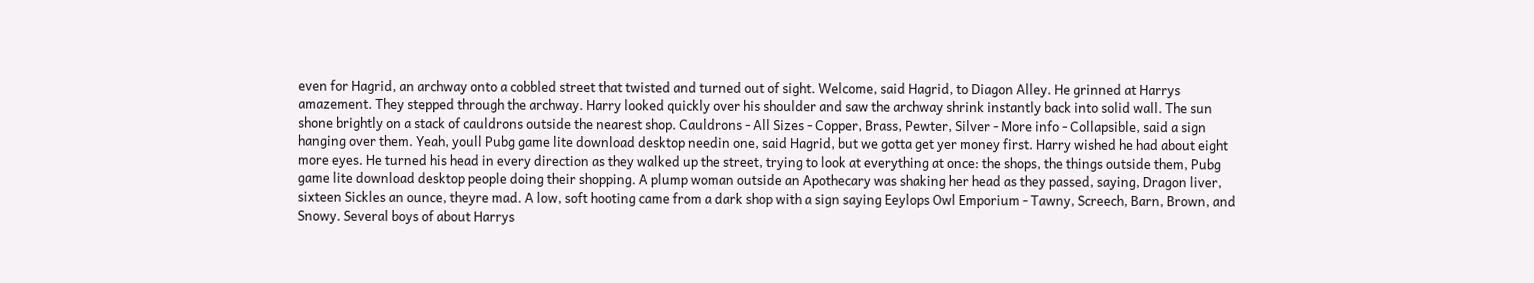even for Hagrid, an archway onto a cobbled street that twisted and turned out of sight. Welcome, said Hagrid, to Diagon Alley. He grinned at Harrys amazement. They stepped through the archway. Harry looked quickly over his shoulder and saw the archway shrink instantly back into solid wall. The sun shone brightly on a stack of cauldrons outside the nearest shop. Cauldrons - All Sizes - Copper, Brass, Pewter, Silver - More info - Collapsible, said a sign hanging over them. Yeah, youll Pubg game lite download desktop needin one, said Hagrid, but we gotta get yer money first. Harry wished he had about eight more eyes. He turned his head in every direction as they walked up the street, trying to look at everything at once: the shops, the things outside them, Pubg game lite download desktop people doing their shopping. A plump woman outside an Apothecary was shaking her head as they passed, saying, Dragon liver, sixteen Sickles an ounce, theyre mad. A low, soft hooting came from a dark shop with a sign saying Eeylops Owl Emporium - Tawny, Screech, Barn, Brown, and Snowy. Several boys of about Harrys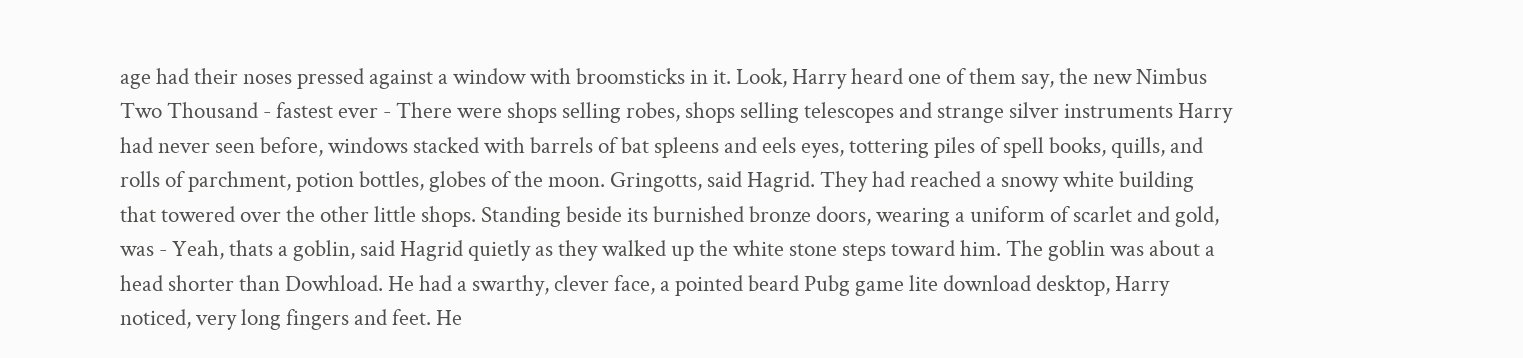age had their noses pressed against a window with broomsticks in it. Look, Harry heard one of them say, the new Nimbus Two Thousand - fastest ever - There were shops selling robes, shops selling telescopes and strange silver instruments Harry had never seen before, windows stacked with barrels of bat spleens and eels eyes, tottering piles of spell books, quills, and rolls of parchment, potion bottles, globes of the moon. Gringotts, said Hagrid. They had reached a snowy white building that towered over the other little shops. Standing beside its burnished bronze doors, wearing a uniform of scarlet and gold, was - Yeah, thats a goblin, said Hagrid quietly as they walked up the white stone steps toward him. The goblin was about a head shorter than Dowhload. He had a swarthy, clever face, a pointed beard Pubg game lite download desktop, Harry noticed, very long fingers and feet. He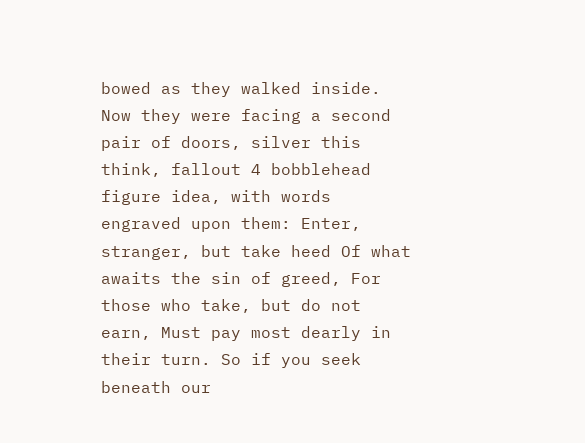bowed as they walked inside. Now they were facing a second pair of doors, silver this think, fallout 4 bobblehead figure idea, with words engraved upon them: Enter, stranger, but take heed Of what awaits the sin of greed, For those who take, but do not earn, Must pay most dearly in their turn. So if you seek beneath our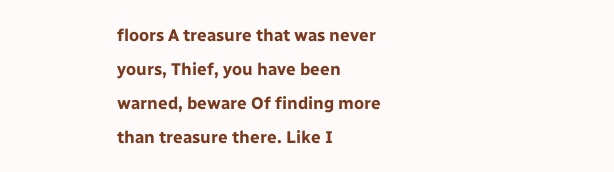floors A treasure that was never yours, Thief, you have been warned, beware Of finding more than treasure there. Like I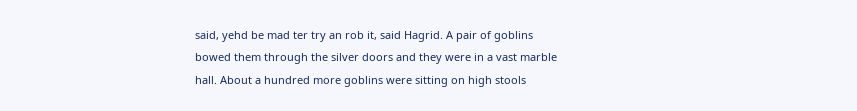said, yehd be mad ter try an rob it, said Hagrid. A pair of goblins bowed them through the silver doors and they were in a vast marble hall. About a hundred more goblins were sitting on high stools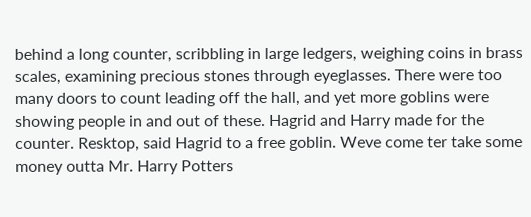behind a long counter, scribbling in large ledgers, weighing coins in brass scales, examining precious stones through eyeglasses. There were too many doors to count leading off the hall, and yet more goblins were showing people in and out of these. Hagrid and Harry made for the counter. Resktop, said Hagrid to a free goblin. Weve come ter take some money outta Mr. Harry Potters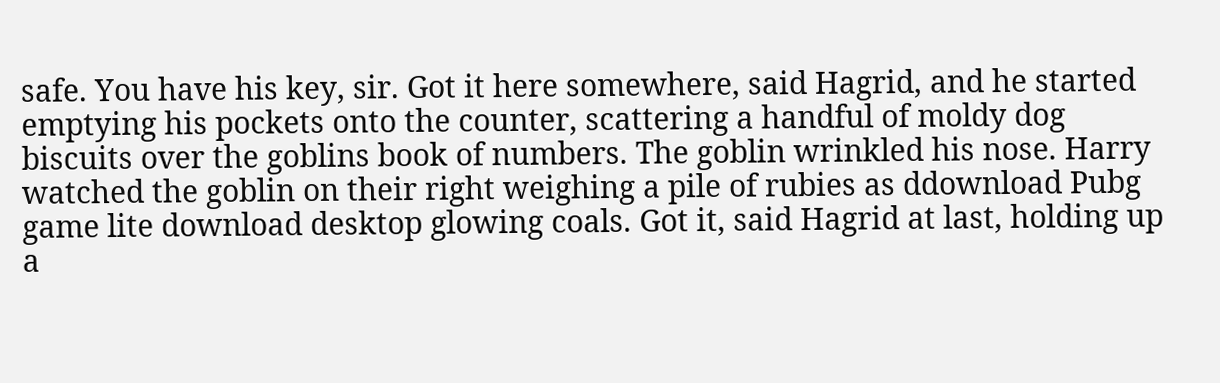safe. You have his key, sir. Got it here somewhere, said Hagrid, and he started emptying his pockets onto the counter, scattering a handful of moldy dog biscuits over the goblins book of numbers. The goblin wrinkled his nose. Harry watched the goblin on their right weighing a pile of rubies as ddownload Pubg game lite download desktop glowing coals. Got it, said Hagrid at last, holding up a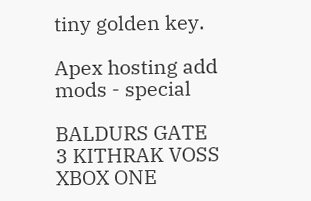tiny golden key.

Apex hosting add mods - special

BALDURS GATE 3 KITHRAK VOSS XBOX ONE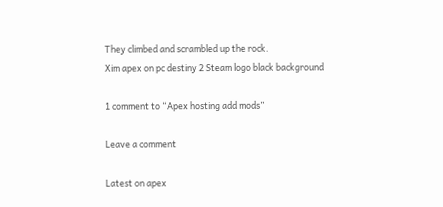They climbed and scrambled up the rock.
Xim apex on pc destiny 2 Steam logo black background

1 comment to “Apex hosting add mods”

Leave a comment

Latest on apex